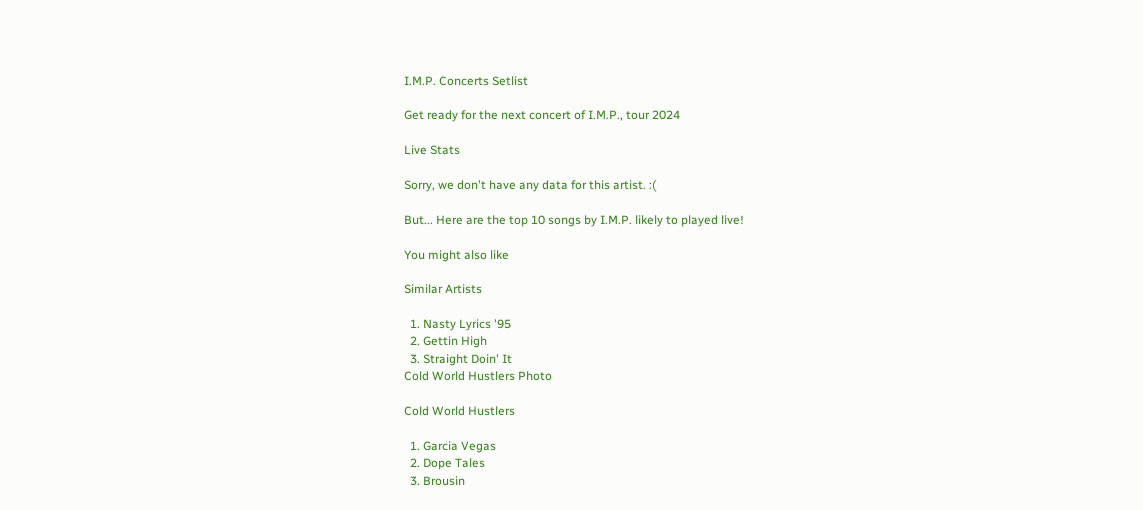I.M.P. Concerts Setlist

Get ready for the next concert of I.M.P., tour 2024

Live Stats

Sorry, we don't have any data for this artist. :(

But... Here are the top 10 songs by I.M.P. likely to played live!

You might also like

Similar Artists

  1. Nasty Lyrics '95
  2. Gettin High
  3. Straight Doin' It
Cold World Hustlers Photo

Cold World Hustlers

  1. Garcia Vegas
  2. Dope Tales
  3. Brousin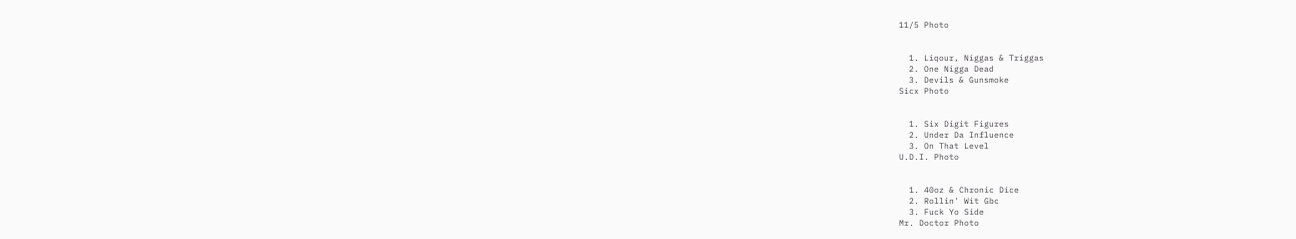11/5 Photo


  1. Liqour, Niggas & Triggas
  2. One Nigga Dead
  3. Devils & Gunsmoke
Sicx Photo


  1. Six Digit Figures
  2. Under Da Influence
  3. On That Level
U.D.I. Photo


  1. 40oz & Chronic Dice
  2. Rollin' Wit Gbc
  3. Fuck Yo Side
Mr. Doctor Photo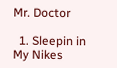Mr. Doctor

  1. Sleepin in My Nikes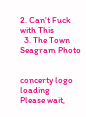2. Can't Fuck with This
  3. The Town
Seagram Photo


concerty logo loading
Please wait,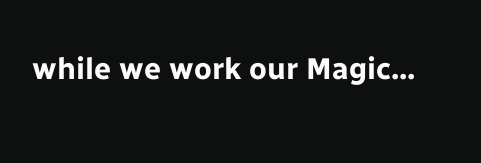while we work our Magic...